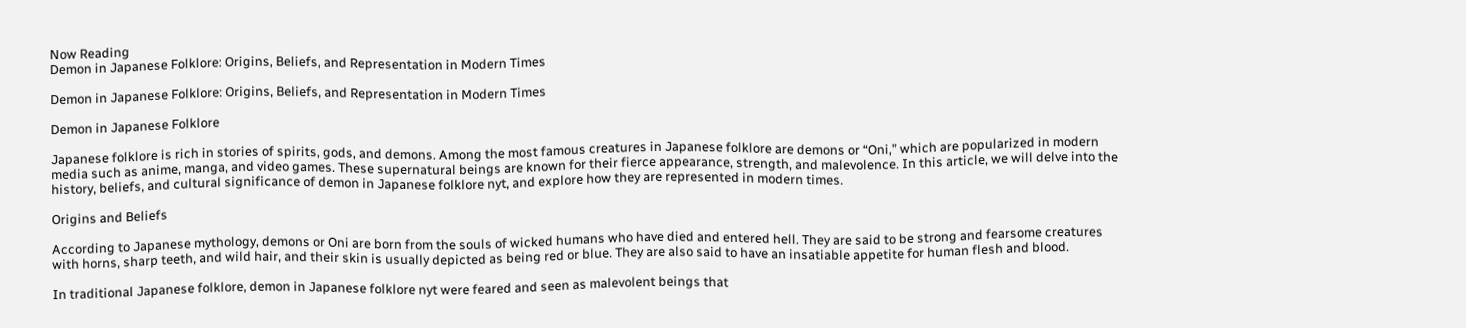Now Reading
Demon in Japanese Folklore: Origins, Beliefs, and Representation in Modern Times

Demon in Japanese Folklore: Origins, Beliefs, and Representation in Modern Times

Demon in Japanese Folklore

Japanese folklore is rich in stories of spirits, gods, and demons. Among the most famous creatures in Japanese folklore are demons or “Oni,” which are popularized in modern media such as anime, manga, and video games. These supernatural beings are known for their fierce appearance, strength, and malevolence. In this article, we will delve into the history, beliefs, and cultural significance of demon in Japanese folklore nyt, and explore how they are represented in modern times.

Origins and Beliefs

According to Japanese mythology, demons or Oni are born from the souls of wicked humans who have died and entered hell. They are said to be strong and fearsome creatures with horns, sharp teeth, and wild hair, and their skin is usually depicted as being red or blue. They are also said to have an insatiable appetite for human flesh and blood.

In traditional Japanese folklore, demon in Japanese folklore nyt were feared and seen as malevolent beings that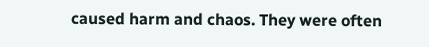caused harm and chaos. They were often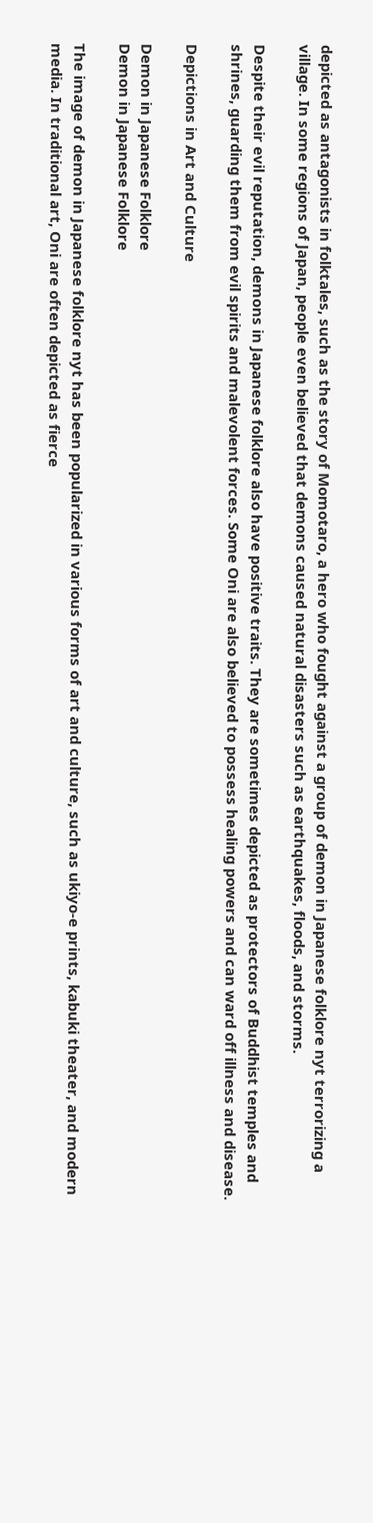depicted as antagonists in folktales, such as the story of Momotaro, a hero who fought against a group of demon in Japanese folklore nyt terrorizing a village. In some regions of Japan, people even believed that demons caused natural disasters such as earthquakes, floods, and storms.

Despite their evil reputation, demons in Japanese folklore also have positive traits. They are sometimes depicted as protectors of Buddhist temples and shrines, guarding them from evil spirits and malevolent forces. Some Oni are also believed to possess healing powers and can ward off illness and disease.

Depictions in Art and Culture

Demon in Japanese Folklore
Demon in Japanese Folklore

The image of demon in Japanese folklore nyt has been popularized in various forms of art and culture, such as ukiyo-e prints, kabuki theater, and modern media. In traditional art, Oni are often depicted as fierce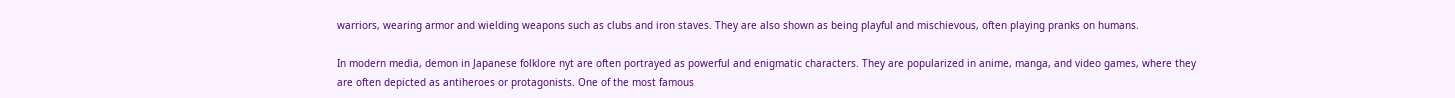warriors, wearing armor and wielding weapons such as clubs and iron staves. They are also shown as being playful and mischievous, often playing pranks on humans.

In modern media, demon in Japanese folklore nyt are often portrayed as powerful and enigmatic characters. They are popularized in anime, manga, and video games, where they are often depicted as antiheroes or protagonists. One of the most famous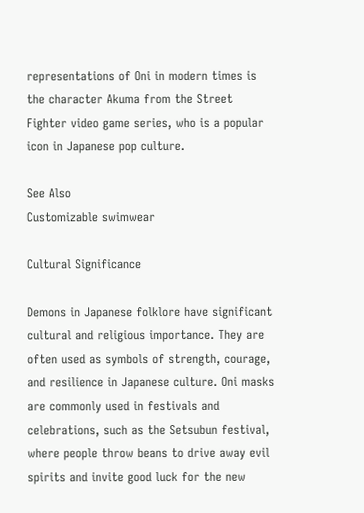representations of Oni in modern times is the character Akuma from the Street Fighter video game series, who is a popular icon in Japanese pop culture.

See Also
Customizable swimwear

Cultural Significance

Demons in Japanese folklore have significant cultural and religious importance. They are often used as symbols of strength, courage, and resilience in Japanese culture. Oni masks are commonly used in festivals and celebrations, such as the Setsubun festival, where people throw beans to drive away evil spirits and invite good luck for the new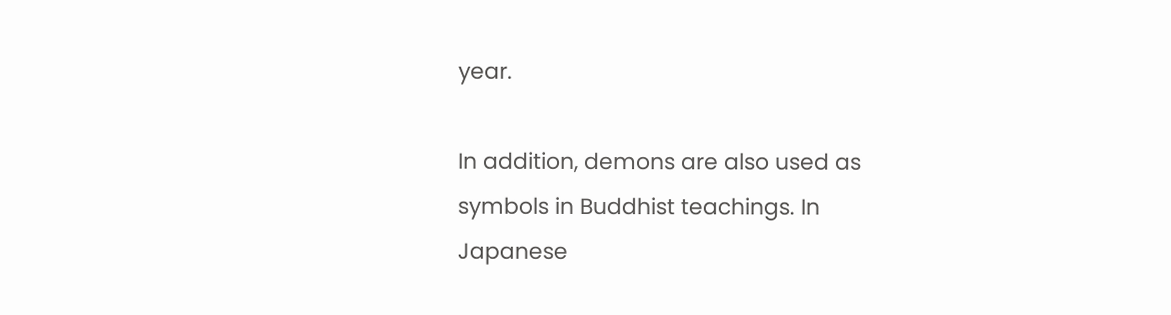year.

In addition, demons are also used as symbols in Buddhist teachings. In Japanese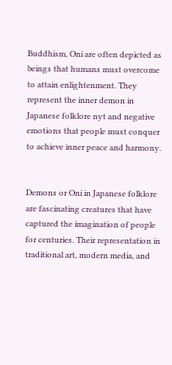Buddhism, Oni are often depicted as beings that humans must overcome to attain enlightenment. They represent the inner demon in Japanese folklore nyt and negative emotions that people must conquer to achieve inner peace and harmony.


Demons or Oni in Japanese folklore are fascinating creatures that have captured the imagination of people for centuries. Their representation in traditional art, modern media, and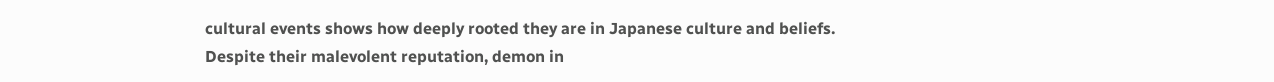cultural events shows how deeply rooted they are in Japanese culture and beliefs. Despite their malevolent reputation, demon in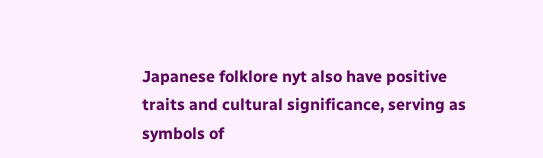Japanese folklore nyt also have positive traits and cultural significance, serving as symbols of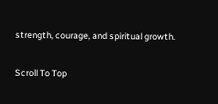strength, courage, and spiritual growth.

Scroll To Top